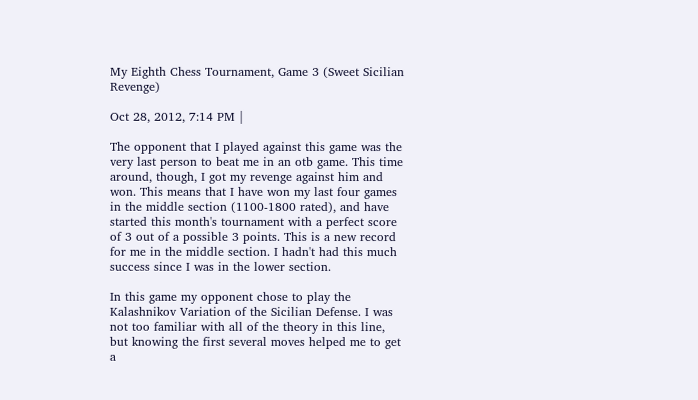My Eighth Chess Tournament, Game 3 (Sweet Sicilian Revenge)

Oct 28, 2012, 7:14 PM |

The opponent that I played against this game was the very last person to beat me in an otb game. This time around, though, I got my revenge against him and won. This means that I have won my last four games in the middle section (1100-1800 rated), and have started this month's tournament with a perfect score of 3 out of a possible 3 points. This is a new record for me in the middle section. I hadn't had this much success since I was in the lower section.

In this game my opponent chose to play the Kalashnikov Variation of the Sicilian Defense. I was not too familiar with all of the theory in this line, but knowing the first several moves helped me to get a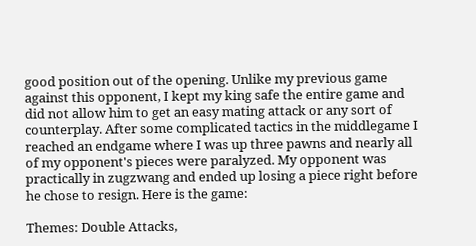good position out of the opening. Unlike my previous game against this opponent, I kept my king safe the entire game and did not allow him to get an easy mating attack or any sort of counterplay. After some complicated tactics in the middlegame I reached an endgame where I was up three pawns and nearly all of my opponent's pieces were paralyzed. My opponent was practically in zugzwang and ended up losing a piece right before he chose to resign. Here is the game:

Themes: Double Attacks,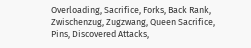Overloading, Sacrifice, Forks, Back Rank, Zwischenzug, Zugzwang, Queen Sacrifice, Pins, Discovered Attacks,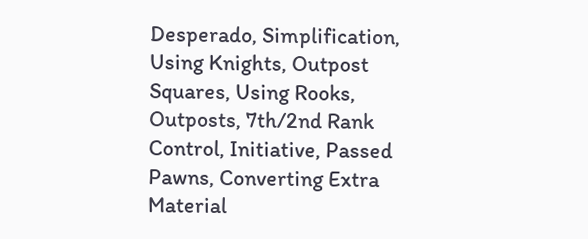Desperado, Simplification, Using Knights, Outpost Squares, Using Rooks, Outposts, 7th/2nd Rank Control, Initiative, Passed Pawns, Converting Extra Material